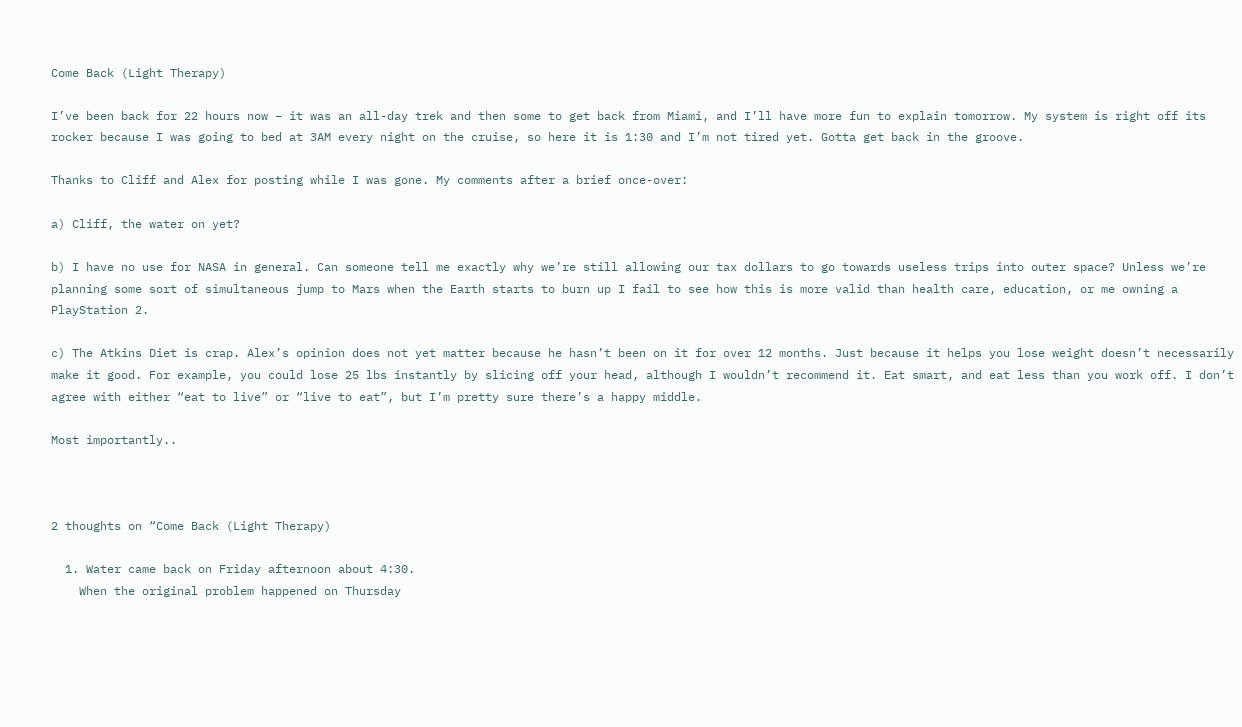Come Back (Light Therapy)

I’ve been back for 22 hours now – it was an all-day trek and then some to get back from Miami, and I’ll have more fun to explain tomorrow. My system is right off its rocker because I was going to bed at 3AM every night on the cruise, so here it is 1:30 and I’m not tired yet. Gotta get back in the groove.

Thanks to Cliff and Alex for posting while I was gone. My comments after a brief once-over:

a) Cliff, the water on yet?

b) I have no use for NASA in general. Can someone tell me exactly why we’re still allowing our tax dollars to go towards useless trips into outer space? Unless we’re planning some sort of simultaneous jump to Mars when the Earth starts to burn up I fail to see how this is more valid than health care, education, or me owning a PlayStation 2.

c) The Atkins Diet is crap. Alex’s opinion does not yet matter because he hasn’t been on it for over 12 months. Just because it helps you lose weight doesn’t necessarily make it good. For example, you could lose 25 lbs instantly by slicing off your head, although I wouldn’t recommend it. Eat smart, and eat less than you work off. I don’t agree with either “eat to live” or “live to eat”, but I’m pretty sure there’s a happy middle.

Most importantly..



2 thoughts on “Come Back (Light Therapy)

  1. Water came back on Friday afternoon about 4:30.
    When the original problem happened on Thursday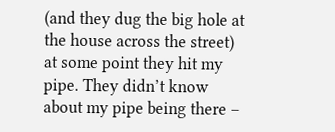(and they dug the big hole at the house across the street) at some point they hit my pipe. They didn’t know about my pipe being there –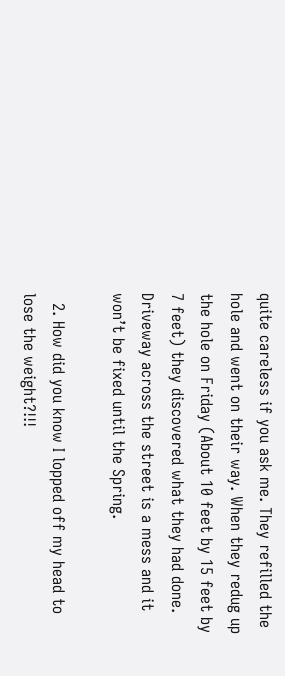quite careless if you ask me. They refilled the hole and went on their way. When they redug up the hole on Friday (About 10 feet by 15 feet by 7 feet) they discovered what they had done. Driveway across the street is a mess and it won’t be fixed until the Spring.

  2. How did you know I lopped off my head to lose the weight?!!!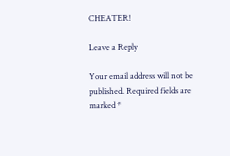CHEATER!

Leave a Reply

Your email address will not be published. Required fields are marked *